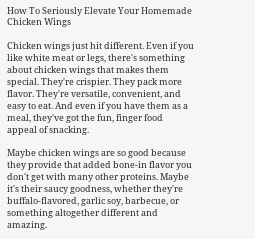How To Seriously Elevate Your Homemade Chicken Wings

Chicken wings just hit different. Even if you like white meat or legs, there's something about chicken wings that makes them special. They're crispier. They pack more flavor. They're versatile, convenient, and easy to eat. And even if you have them as a meal, they've got the fun, finger food appeal of snacking.

Maybe chicken wings are so good because they provide that added bone-in flavor you don't get with many other proteins. Maybe it's their saucy goodness, whether they're buffalo-flavored, garlic soy, barbecue, or something altogether different and amazing.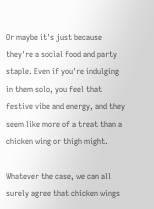Or maybe it's just because they're a social food and party staple. Even if you're indulging in them solo, you feel that festive vibe and energy, and they seem like more of a treat than a chicken wing or thigh might.

Whatever the case, we can all surely agree that chicken wings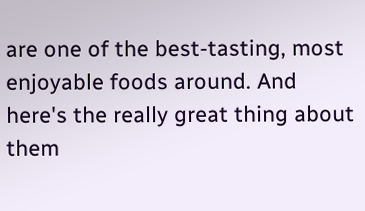are one of the best-tasting, most enjoyable foods around. And here's the really great thing about them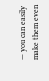— you can easily make them even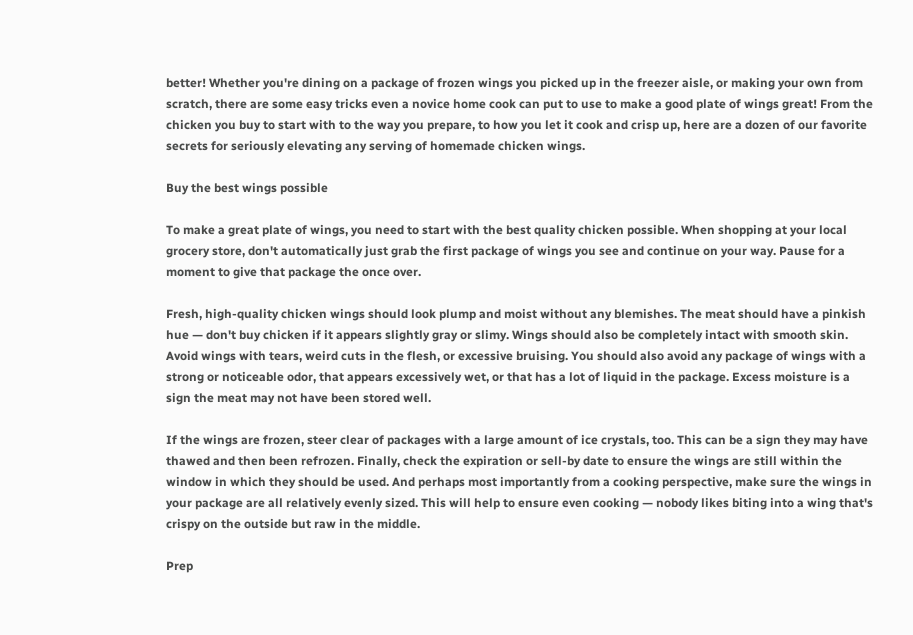better! Whether you're dining on a package of frozen wings you picked up in the freezer aisle, or making your own from scratch, there are some easy tricks even a novice home cook can put to use to make a good plate of wings great! From the chicken you buy to start with to the way you prepare, to how you let it cook and crisp up, here are a dozen of our favorite secrets for seriously elevating any serving of homemade chicken wings.

Buy the best wings possible

To make a great plate of wings, you need to start with the best quality chicken possible. When shopping at your local grocery store, don't automatically just grab the first package of wings you see and continue on your way. Pause for a moment to give that package the once over.

Fresh, high-quality chicken wings should look plump and moist without any blemishes. The meat should have a pinkish hue — don't buy chicken if it appears slightly gray or slimy. Wings should also be completely intact with smooth skin. Avoid wings with tears, weird cuts in the flesh, or excessive bruising. You should also avoid any package of wings with a strong or noticeable odor, that appears excessively wet, or that has a lot of liquid in the package. Excess moisture is a sign the meat may not have been stored well.

If the wings are frozen, steer clear of packages with a large amount of ice crystals, too. This can be a sign they may have thawed and then been refrozen. Finally, check the expiration or sell-by date to ensure the wings are still within the window in which they should be used. And perhaps most importantly from a cooking perspective, make sure the wings in your package are all relatively evenly sized. This will help to ensure even cooking — nobody likes biting into a wing that's crispy on the outside but raw in the middle.

Prep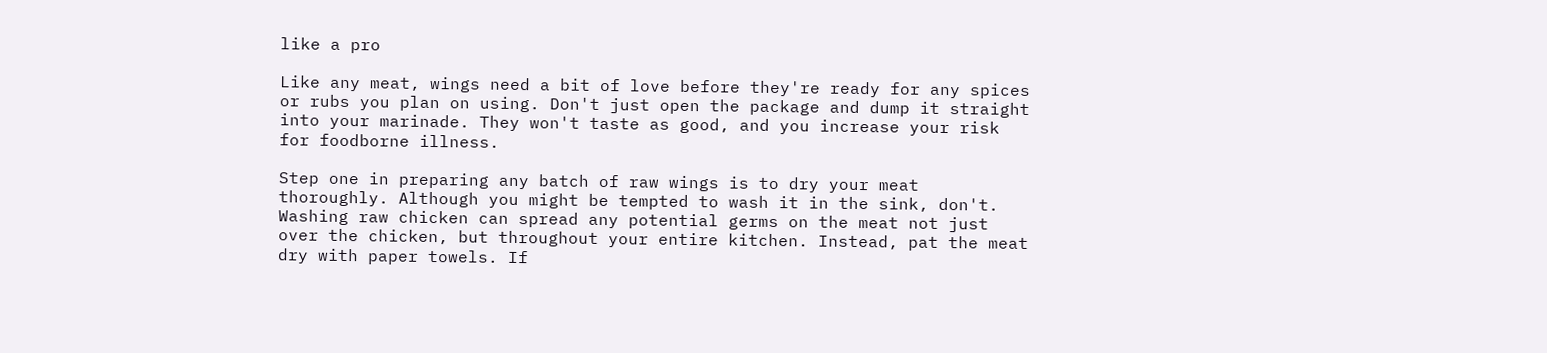like a pro

Like any meat, wings need a bit of love before they're ready for any spices or rubs you plan on using. Don't just open the package and dump it straight into your marinade. They won't taste as good, and you increase your risk for foodborne illness.

Step one in preparing any batch of raw wings is to dry your meat thoroughly. Although you might be tempted to wash it in the sink, don't. Washing raw chicken can spread any potential germs on the meat not just over the chicken, but throughout your entire kitchen. Instead, pat the meat dry with paper towels. If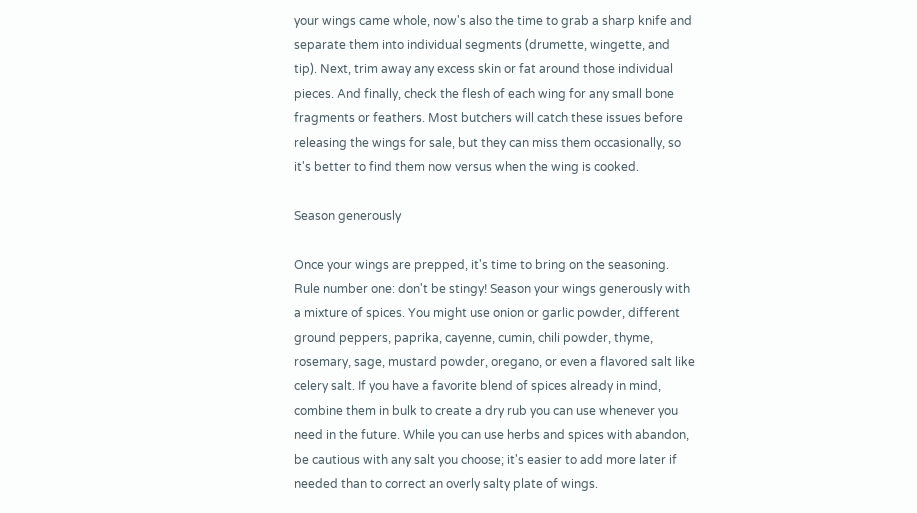your wings came whole, now's also the time to grab a sharp knife and separate them into individual segments (drumette, wingette, and tip). Next, trim away any excess skin or fat around those individual pieces. And finally, check the flesh of each wing for any small bone fragments or feathers. Most butchers will catch these issues before releasing the wings for sale, but they can miss them occasionally, so it's better to find them now versus when the wing is cooked.

Season generously

Once your wings are prepped, it's time to bring on the seasoning. Rule number one: don't be stingy! Season your wings generously with a mixture of spices. You might use onion or garlic powder, different ground peppers, paprika, cayenne, cumin, chili powder, thyme, rosemary, sage, mustard powder, oregano, or even a flavored salt like celery salt. If you have a favorite blend of spices already in mind, combine them in bulk to create a dry rub you can use whenever you need in the future. While you can use herbs and spices with abandon, be cautious with any salt you choose; it's easier to add more later if needed than to correct an overly salty plate of wings.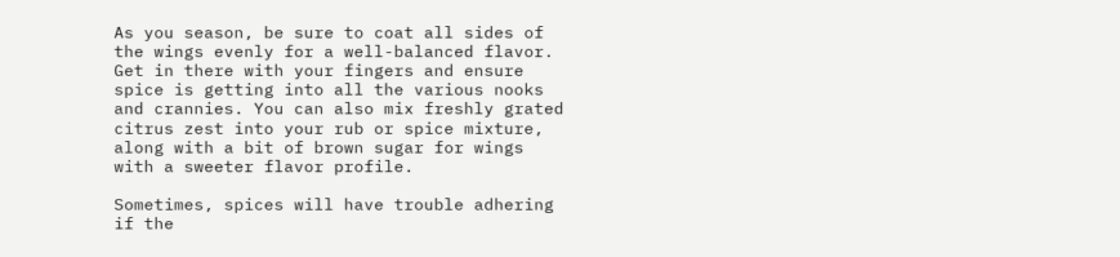As you season, be sure to coat all sides of the wings evenly for a well-balanced flavor. Get in there with your fingers and ensure spice is getting into all the various nooks and crannies. You can also mix freshly grated citrus zest into your rub or spice mixture, along with a bit of brown sugar for wings with a sweeter flavor profile.

Sometimes, spices will have trouble adhering if the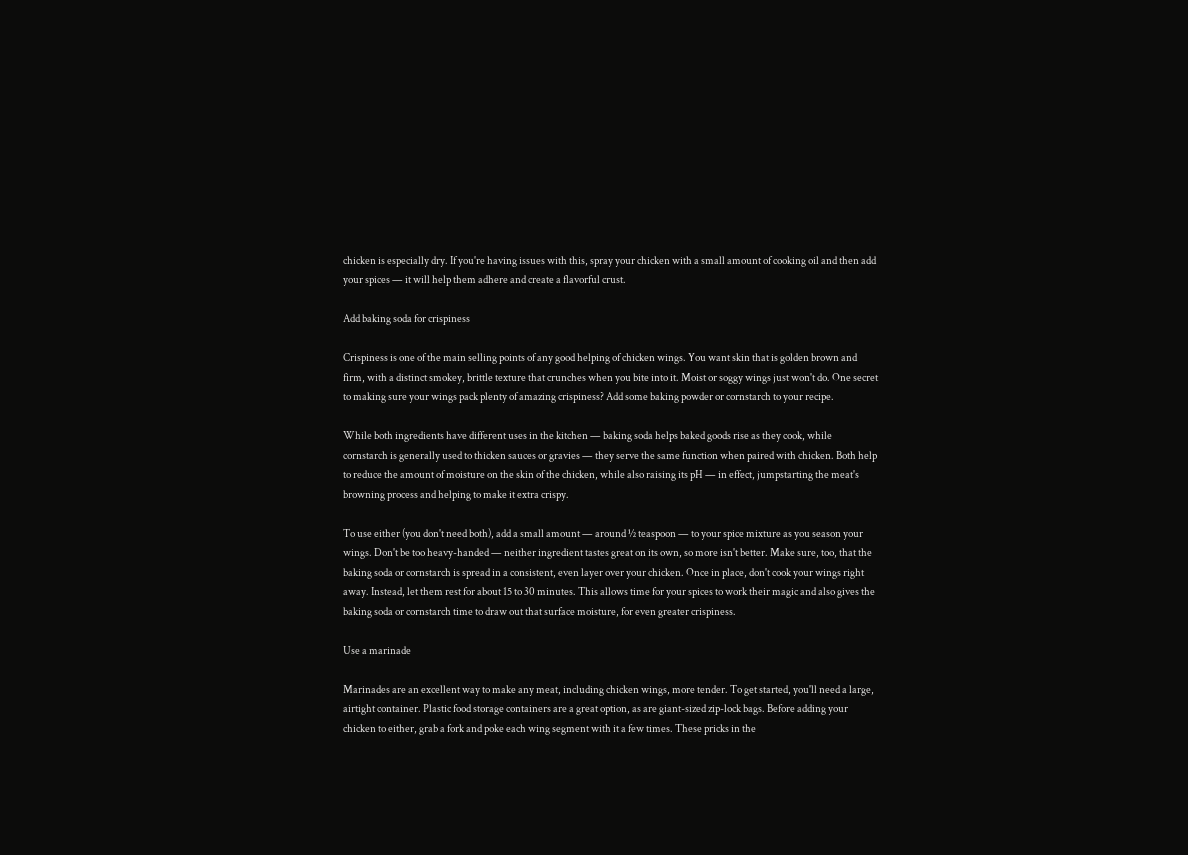chicken is especially dry. If you're having issues with this, spray your chicken with a small amount of cooking oil and then add your spices — it will help them adhere and create a flavorful crust.

Add baking soda for crispiness

Crispiness is one of the main selling points of any good helping of chicken wings. You want skin that is golden brown and firm, with a distinct smokey, brittle texture that crunches when you bite into it. Moist or soggy wings just won't do. One secret to making sure your wings pack plenty of amazing crispiness? Add some baking powder or cornstarch to your recipe.

While both ingredients have different uses in the kitchen — baking soda helps baked goods rise as they cook, while cornstarch is generally used to thicken sauces or gravies — they serve the same function when paired with chicken. Both help to reduce the amount of moisture on the skin of the chicken, while also raising its pH — in effect, jumpstarting the meat's browning process and helping to make it extra crispy.

To use either (you don't need both), add a small amount — around ½ teaspoon — to your spice mixture as you season your wings. Don't be too heavy-handed — neither ingredient tastes great on its own, so more isn't better. Make sure, too, that the baking soda or cornstarch is spread in a consistent, even layer over your chicken. Once in place, don't cook your wings right away. Instead, let them rest for about 15 to 30 minutes. This allows time for your spices to work their magic and also gives the baking soda or cornstarch time to draw out that surface moisture, for even greater crispiness.

Use a marinade

Marinades are an excellent way to make any meat, including chicken wings, more tender. To get started, you'll need a large, airtight container. Plastic food storage containers are a great option, as are giant-sized zip-lock bags. Before adding your chicken to either, grab a fork and poke each wing segment with it a few times. These pricks in the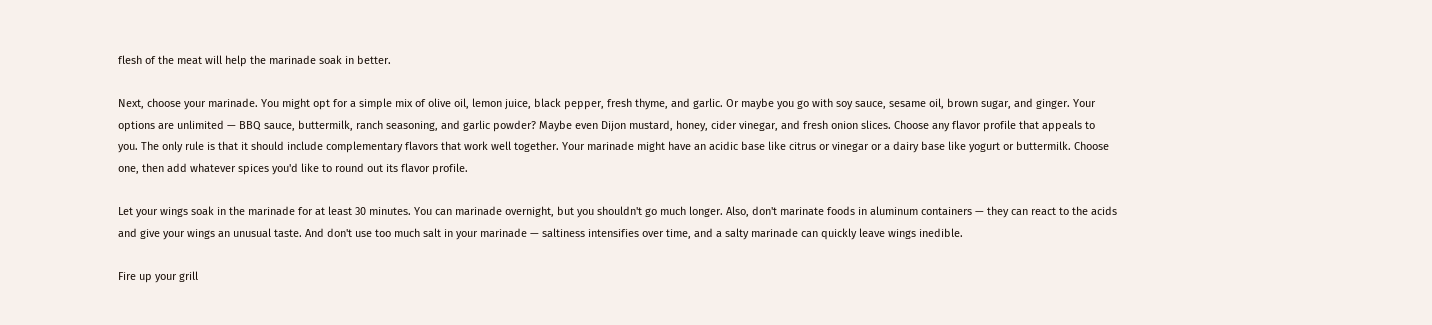flesh of the meat will help the marinade soak in better.

Next, choose your marinade. You might opt for a simple mix of olive oil, lemon juice, black pepper, fresh thyme, and garlic. Or maybe you go with soy sauce, sesame oil, brown sugar, and ginger. Your options are unlimited — BBQ sauce, buttermilk, ranch seasoning, and garlic powder? Maybe even Dijon mustard, honey, cider vinegar, and fresh onion slices. Choose any flavor profile that appeals to you. The only rule is that it should include complementary flavors that work well together. Your marinade might have an acidic base like citrus or vinegar or a dairy base like yogurt or buttermilk. Choose one, then add whatever spices you'd like to round out its flavor profile.

Let your wings soak in the marinade for at least 30 minutes. You can marinade overnight, but you shouldn't go much longer. Also, don't marinate foods in aluminum containers — they can react to the acids and give your wings an unusual taste. And don't use too much salt in your marinade — saltiness intensifies over time, and a salty marinade can quickly leave wings inedible.

Fire up your grill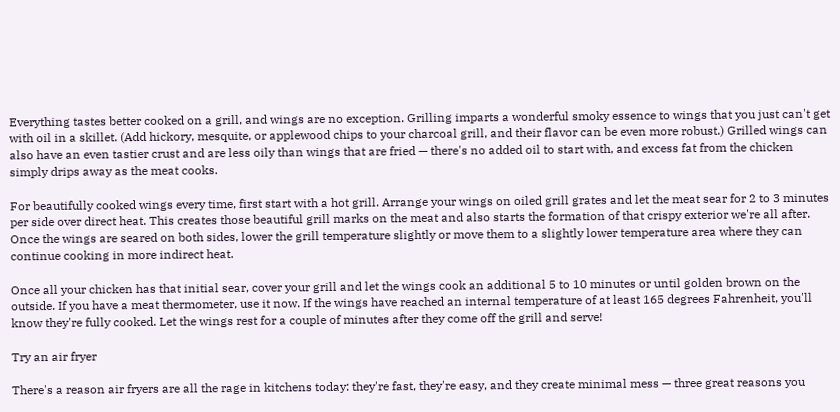Everything tastes better cooked on a grill, and wings are no exception. Grilling imparts a wonderful smoky essence to wings that you just can't get with oil in a skillet. (Add hickory, mesquite, or applewood chips to your charcoal grill, and their flavor can be even more robust.) Grilled wings can also have an even tastier crust and are less oily than wings that are fried — there's no added oil to start with, and excess fat from the chicken simply drips away as the meat cooks.

For beautifully cooked wings every time, first start with a hot grill. Arrange your wings on oiled grill grates and let the meat sear for 2 to 3 minutes per side over direct heat. This creates those beautiful grill marks on the meat and also starts the formation of that crispy exterior we're all after. Once the wings are seared on both sides, lower the grill temperature slightly or move them to a slightly lower temperature area where they can continue cooking in more indirect heat.

Once all your chicken has that initial sear, cover your grill and let the wings cook an additional 5 to 10 minutes or until golden brown on the outside. If you have a meat thermometer, use it now. If the wings have reached an internal temperature of at least 165 degrees Fahrenheit, you'll know they're fully cooked. Let the wings rest for a couple of minutes after they come off the grill and serve!

Try an air fryer

There's a reason air fryers are all the rage in kitchens today: they're fast, they're easy, and they create minimal mess — three great reasons you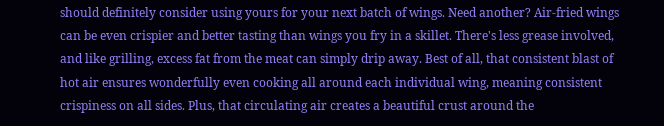should definitely consider using yours for your next batch of wings. Need another? Air-fried wings can be even crispier and better tasting than wings you fry in a skillet. There's less grease involved, and like grilling, excess fat from the meat can simply drip away. Best of all, that consistent blast of hot air ensures wonderfully even cooking all around each individual wing, meaning consistent crispiness on all sides. Plus, that circulating air creates a beautiful crust around the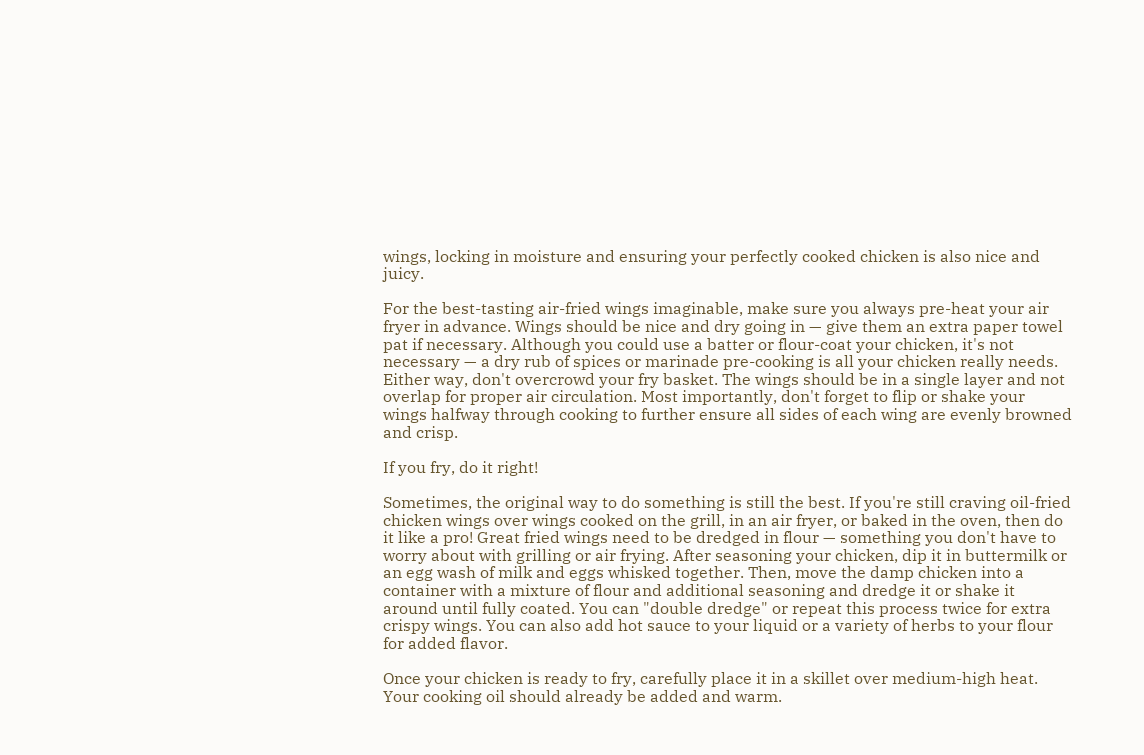wings, locking in moisture and ensuring your perfectly cooked chicken is also nice and juicy.

For the best-tasting air-fried wings imaginable, make sure you always pre-heat your air fryer in advance. Wings should be nice and dry going in — give them an extra paper towel pat if necessary. Although you could use a batter or flour-coat your chicken, it's not necessary — a dry rub of spices or marinade pre-cooking is all your chicken really needs. Either way, don't overcrowd your fry basket. The wings should be in a single layer and not overlap for proper air circulation. Most importantly, don't forget to flip or shake your wings halfway through cooking to further ensure all sides of each wing are evenly browned and crisp.

If you fry, do it right!

Sometimes, the original way to do something is still the best. If you're still craving oil-fried chicken wings over wings cooked on the grill, in an air fryer, or baked in the oven, then do it like a pro! Great fried wings need to be dredged in flour — something you don't have to worry about with grilling or air frying. After seasoning your chicken, dip it in buttermilk or an egg wash of milk and eggs whisked together. Then, move the damp chicken into a container with a mixture of flour and additional seasoning and dredge it or shake it around until fully coated. You can "double dredge" or repeat this process twice for extra crispy wings. You can also add hot sauce to your liquid or a variety of herbs to your flour for added flavor.

Once your chicken is ready to fry, carefully place it in a skillet over medium-high heat. Your cooking oil should already be added and warm.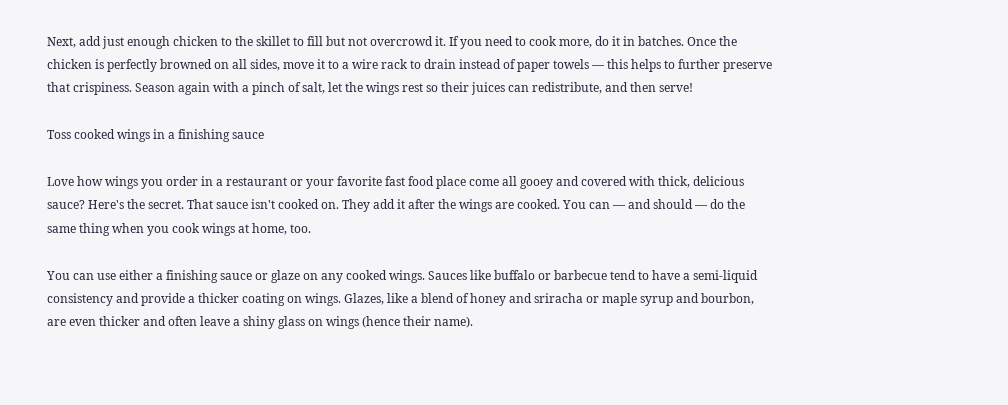Next, add just enough chicken to the skillet to fill but not overcrowd it. If you need to cook more, do it in batches. Once the chicken is perfectly browned on all sides, move it to a wire rack to drain instead of paper towels — this helps to further preserve that crispiness. Season again with a pinch of salt, let the wings rest so their juices can redistribute, and then serve!

Toss cooked wings in a finishing sauce

Love how wings you order in a restaurant or your favorite fast food place come all gooey and covered with thick, delicious sauce? Here's the secret. That sauce isn't cooked on. They add it after the wings are cooked. You can — and should — do the same thing when you cook wings at home, too.

You can use either a finishing sauce or glaze on any cooked wings. Sauces like buffalo or barbecue tend to have a semi-liquid consistency and provide a thicker coating on wings. Glazes, like a blend of honey and sriracha or maple syrup and bourbon, are even thicker and often leave a shiny glass on wings (hence their name).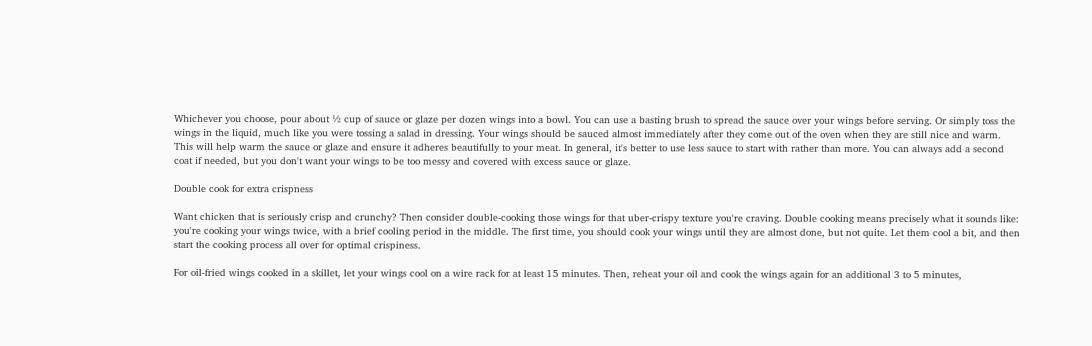Whichever you choose, pour about ½ cup of sauce or glaze per dozen wings into a bowl. You can use a basting brush to spread the sauce over your wings before serving. Or simply toss the wings in the liquid, much like you were tossing a salad in dressing. Your wings should be sauced almost immediately after they come out of the oven when they are still nice and warm. This will help warm the sauce or glaze and ensure it adheres beautifully to your meat. In general, it's better to use less sauce to start with rather than more. You can always add a second coat if needed, but you don't want your wings to be too messy and covered with excess sauce or glaze.

Double cook for extra crispness

Want chicken that is seriously crisp and crunchy? Then consider double-cooking those wings for that uber-crispy texture you're craving. Double cooking means precisely what it sounds like: you're cooking your wings twice, with a brief cooling period in the middle. The first time, you should cook your wings until they are almost done, but not quite. Let them cool a bit, and then start the cooking process all over for optimal crispiness.

For oil-fried wings cooked in a skillet, let your wings cool on a wire rack for at least 15 minutes. Then, reheat your oil and cook the wings again for an additional 3 to 5 minutes,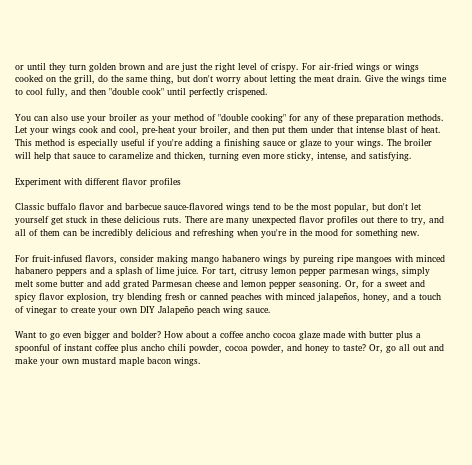or until they turn golden brown and are just the right level of crispy. For air-fried wings or wings cooked on the grill, do the same thing, but don't worry about letting the meat drain. Give the wings time to cool fully, and then "double cook" until perfectly crispened.

You can also use your broiler as your method of "double cooking" for any of these preparation methods. Let your wings cook and cool, pre-heat your broiler, and then put them under that intense blast of heat. This method is especially useful if you're adding a finishing sauce or glaze to your wings. The broiler will help that sauce to caramelize and thicken, turning even more sticky, intense, and satisfying.

Experiment with different flavor profiles

Classic buffalo flavor and barbecue sauce-flavored wings tend to be the most popular, but don't let yourself get stuck in these delicious ruts. There are many unexpected flavor profiles out there to try, and all of them can be incredibly delicious and refreshing when you're in the mood for something new.

For fruit-infused flavors, consider making mango habanero wings by pureing ripe mangoes with minced habanero peppers and a splash of lime juice. For tart, citrusy lemon pepper parmesan wings, simply melt some butter and add grated Parmesan cheese and lemon pepper seasoning. Or, for a sweet and spicy flavor explosion, try blending fresh or canned peaches with minced jalapeños, honey, and a touch of vinegar to create your own DIY Jalapeño peach wing sauce.

Want to go even bigger and bolder? How about a coffee ancho cocoa glaze made with butter plus a spoonful of instant coffee plus ancho chili powder, cocoa powder, and honey to taste? Or, go all out and make your own mustard maple bacon wings.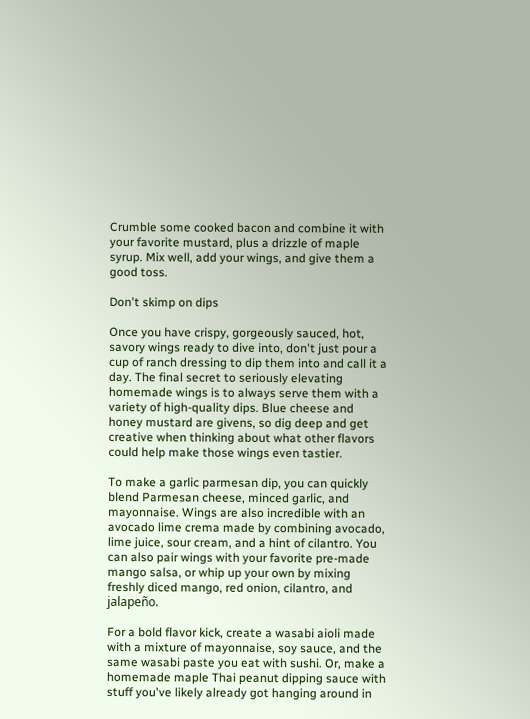Crumble some cooked bacon and combine it with your favorite mustard, plus a drizzle of maple syrup. Mix well, add your wings, and give them a good toss.

Don't skimp on dips

Once you have crispy, gorgeously sauced, hot, savory wings ready to dive into, don't just pour a cup of ranch dressing to dip them into and call it a day. The final secret to seriously elevating homemade wings is to always serve them with a variety of high-quality dips. Blue cheese and honey mustard are givens, so dig deep and get creative when thinking about what other flavors could help make those wings even tastier.

To make a garlic parmesan dip, you can quickly blend Parmesan cheese, minced garlic, and mayonnaise. Wings are also incredible with an avocado lime crema made by combining avocado, lime juice, sour cream, and a hint of cilantro. You can also pair wings with your favorite pre-made mango salsa, or whip up your own by mixing freshly diced mango, red onion, cilantro, and jalapeño.

For a bold flavor kick, create a wasabi aioli made with a mixture of mayonnaise, soy sauce, and the same wasabi paste you eat with sushi. Or, make a homemade maple Thai peanut dipping sauce with stuff you've likely already got hanging around in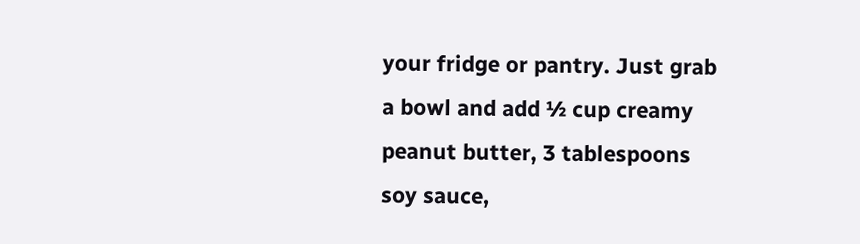your fridge or pantry. Just grab a bowl and add ½ cup creamy peanut butter, 3 tablespoons soy sauce,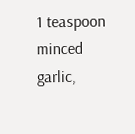1 teaspoon minced garlic,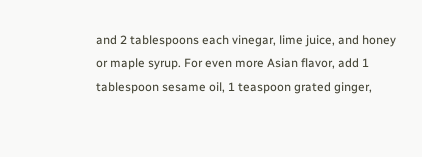and 2 tablespoons each vinegar, lime juice, and honey or maple syrup. For even more Asian flavor, add 1 tablespoon sesame oil, 1 teaspoon grated ginger,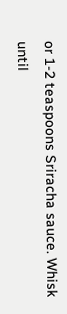or 1-2 teaspoons Sriracha sauce. Whisk until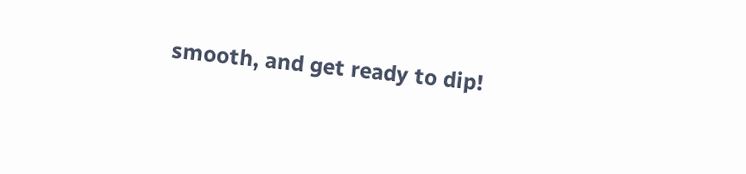smooth, and get ready to dip!